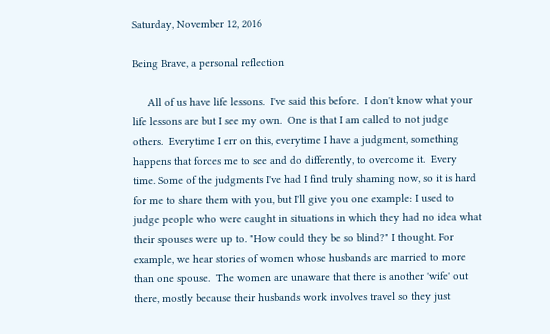Saturday, November 12, 2016

Being Brave, a personal reflection

     All of us have life lessons.  I've said this before.  I don't know what your life lessons are but I see my own.  One is that I am called to not judge others.  Everytime I err on this, everytime I have a judgment, something happens that forces me to see and do differently, to overcome it.  Every time. Some of the judgments I've had I find truly shaming now, so it is hard for me to share them with you, but I'll give you one example: I used to judge people who were caught in situations in which they had no idea what their spouses were up to. "How could they be so blind?" I thought. For example, we hear stories of women whose husbands are married to more than one spouse.  The women are unaware that there is another 'wife' out there, mostly because their husbands work involves travel so they just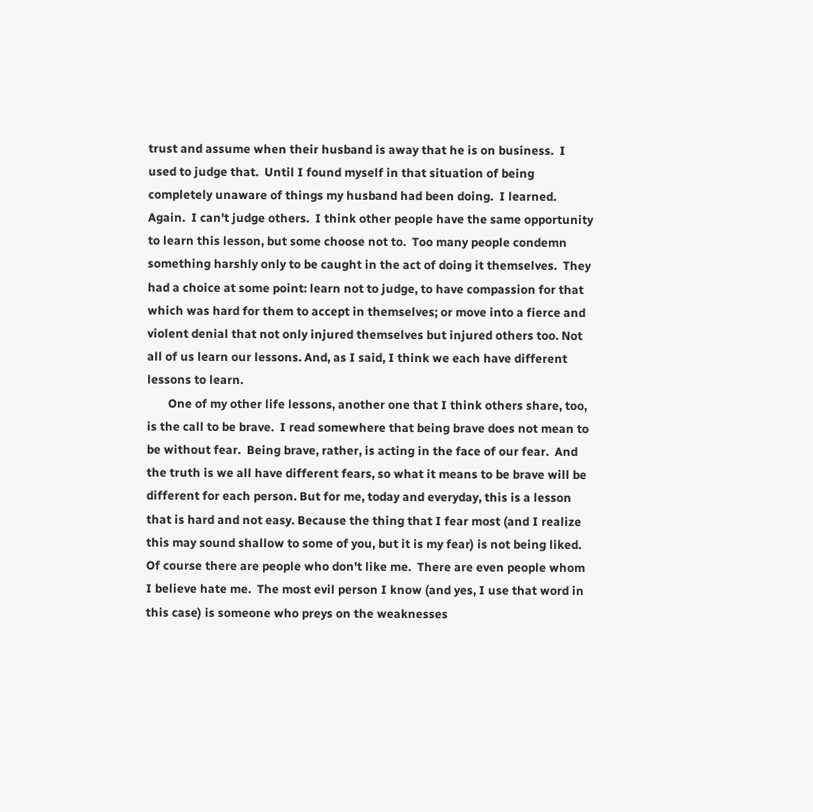trust and assume when their husband is away that he is on business.  I used to judge that.  Until I found myself in that situation of being completely unaware of things my husband had been doing.  I learned.  Again.  I can't judge others.  I think other people have the same opportunity to learn this lesson, but some choose not to.  Too many people condemn something harshly only to be caught in the act of doing it themselves.  They had a choice at some point: learn not to judge, to have compassion for that which was hard for them to accept in themselves; or move into a fierce and violent denial that not only injured themselves but injured others too. Not all of us learn our lessons. And, as I said, I think we each have different lessons to learn.
       One of my other life lessons, another one that I think others share, too, is the call to be brave.  I read somewhere that being brave does not mean to be without fear.  Being brave, rather, is acting in the face of our fear.  And the truth is we all have different fears, so what it means to be brave will be different for each person. But for me, today and everyday, this is a lesson that is hard and not easy. Because the thing that I fear most (and I realize this may sound shallow to some of you, but it is my fear) is not being liked.  Of course there are people who don't like me.  There are even people whom I believe hate me.  The most evil person I know (and yes, I use that word in this case) is someone who preys on the weaknesses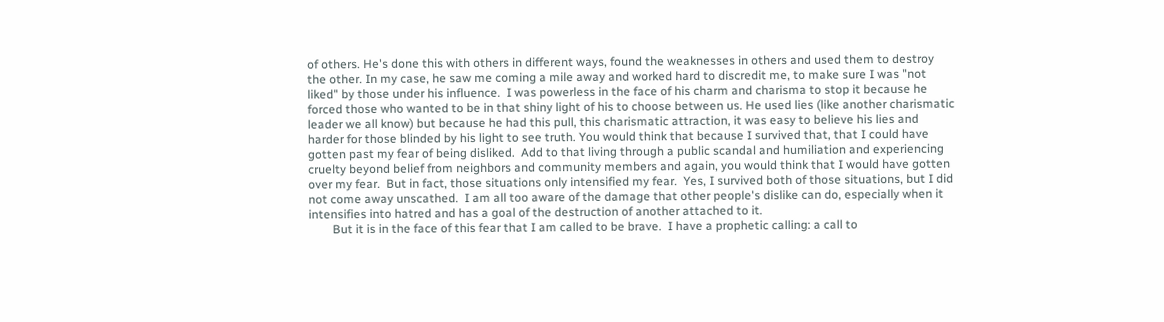of others. He's done this with others in different ways, found the weaknesses in others and used them to destroy the other. In my case, he saw me coming a mile away and worked hard to discredit me, to make sure I was "not liked" by those under his influence.  I was powerless in the face of his charm and charisma to stop it because he forced those who wanted to be in that shiny light of his to choose between us. He used lies (like another charismatic leader we all know) but because he had this pull, this charismatic attraction, it was easy to believe his lies and harder for those blinded by his light to see truth. You would think that because I survived that, that I could have gotten past my fear of being disliked.  Add to that living through a public scandal and humiliation and experiencing cruelty beyond belief from neighbors and community members and again, you would think that I would have gotten over my fear.  But in fact, those situations only intensified my fear.  Yes, I survived both of those situations, but I did not come away unscathed.  I am all too aware of the damage that other people's dislike can do, especially when it intensifies into hatred and has a goal of the destruction of another attached to it.
        But it is in the face of this fear that I am called to be brave.  I have a prophetic calling: a call to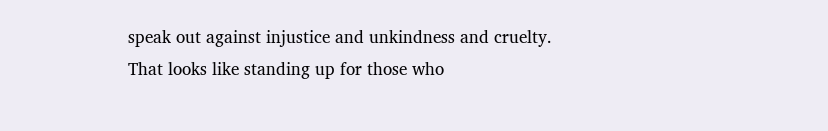speak out against injustice and unkindness and cruelty.  That looks like standing up for those who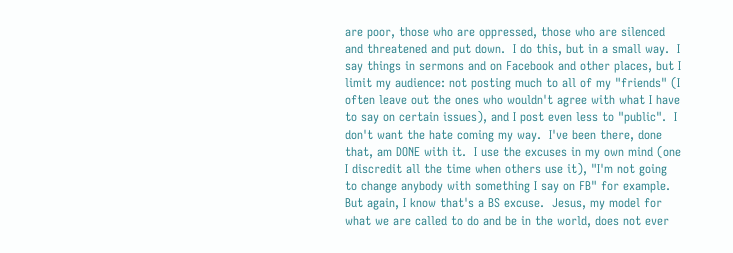are poor, those who are oppressed, those who are silenced and threatened and put down.  I do this, but in a small way.  I say things in sermons and on Facebook and other places, but I limit my audience: not posting much to all of my "friends" (I often leave out the ones who wouldn't agree with what I have to say on certain issues), and I post even less to "public".  I don't want the hate coming my way.  I've been there, done that, am DONE with it.  I use the excuses in my own mind (one I discredit all the time when others use it), "I'm not going to change anybody with something I say on FB" for example. But again, I know that's a BS excuse.  Jesus, my model for what we are called to do and be in the world, does not ever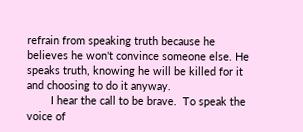refrain from speaking truth because he believes he won't convince someone else. He speaks truth, knowing he will be killed for it and choosing to do it anyway.
        I hear the call to be brave.  To speak the voice of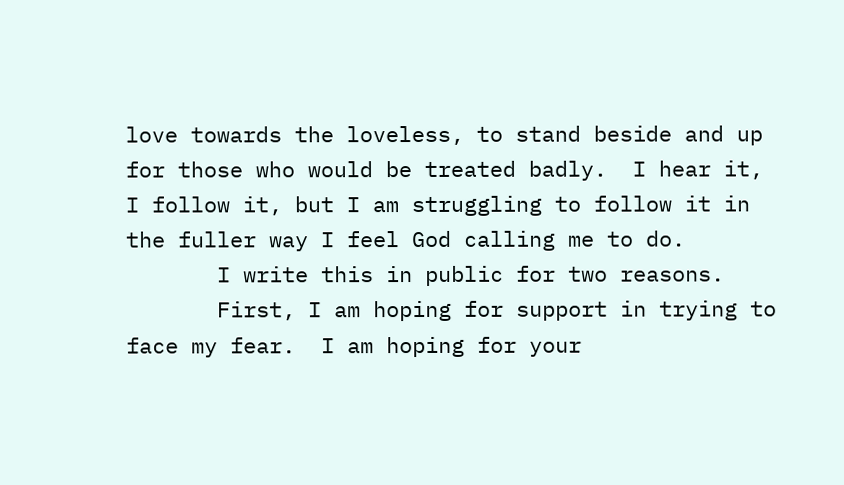love towards the loveless, to stand beside and up for those who would be treated badly.  I hear it, I follow it, but I am struggling to follow it in the fuller way I feel God calling me to do.
       I write this in public for two reasons.
       First, I am hoping for support in trying to face my fear.  I am hoping for your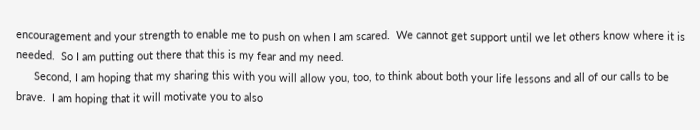encouragement and your strength to enable me to push on when I am scared.  We cannot get support until we let others know where it is needed.  So I am putting out there that this is my fear and my need.
      Second, I am hoping that my sharing this with you will allow you, too, to think about both your life lessons and all of our calls to be brave.  I am hoping that it will motivate you to also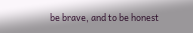be brave, and to be honest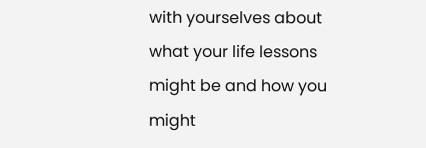with yourselves about what your life lessons might be and how you might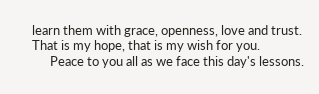learn them with grace, openness, love and trust.  That is my hope, that is my wish for you.
      Peace to you all as we face this day's lessons.